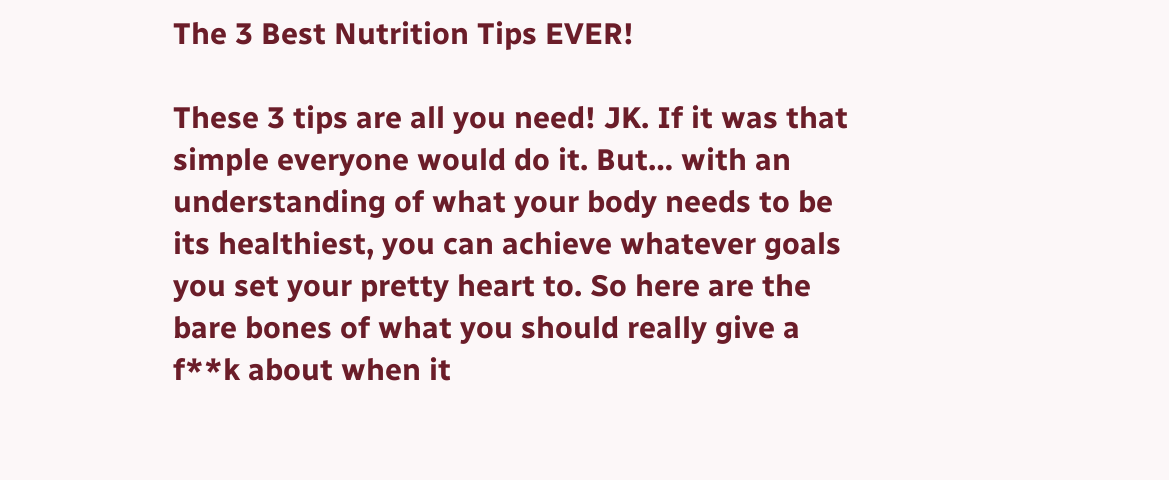The 3 Best Nutrition Tips EVER!

These 3 tips are all you need! JK. If it was that simple everyone would do it. But… with an understanding of what your body needs to be its healthiest, you can achieve whatever goals you set your pretty heart to. So here are the bare bones of what you should really give a f**k about when it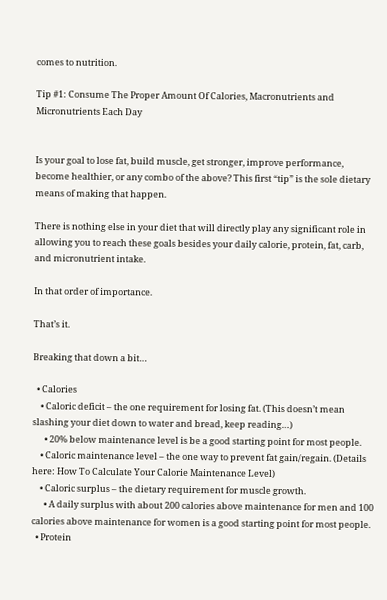comes to nutrition.

Tip #1: Consume The Proper Amount Of Calories, Macronutrients and Micronutrients Each Day


Is your goal to lose fat, build muscle, get stronger, improve performance, become healthier, or any combo of the above? This first “tip” is the sole dietary means of making that happen.

There is nothing else in your diet that will directly play any significant role in allowing you to reach these goals besides your daily calorie, protein, fat, carb, and micronutrient intake.

In that order of importance.

That’s it.

Breaking that down a bit…

  • Calories
    • Caloric deficit – the one requirement for losing fat. (This doesn’t mean slashing your diet down to water and bread, keep reading…)
      • 20% below maintenance level is be a good starting point for most people.
    • Caloric maintenance level – the one way to prevent fat gain/regain. (Details here: How To Calculate Your Calorie Maintenance Level)
    • Caloric surplus – the dietary requirement for muscle growth.
      • A daily surplus with about 200 calories above maintenance for men and 100 calories above maintenance for women is a good starting point for most people.
  • Protein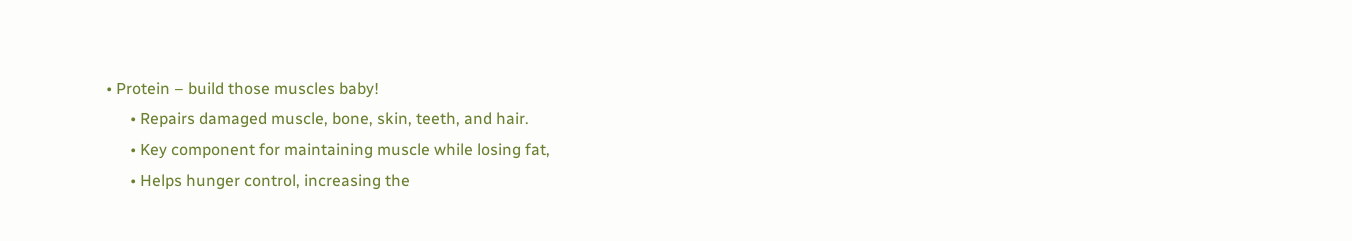• Protein – build those muscles baby!
      • Repairs damaged muscle, bone, skin, teeth, and hair.
      • Key component for maintaining muscle while losing fat,
      • Helps hunger control, increasing the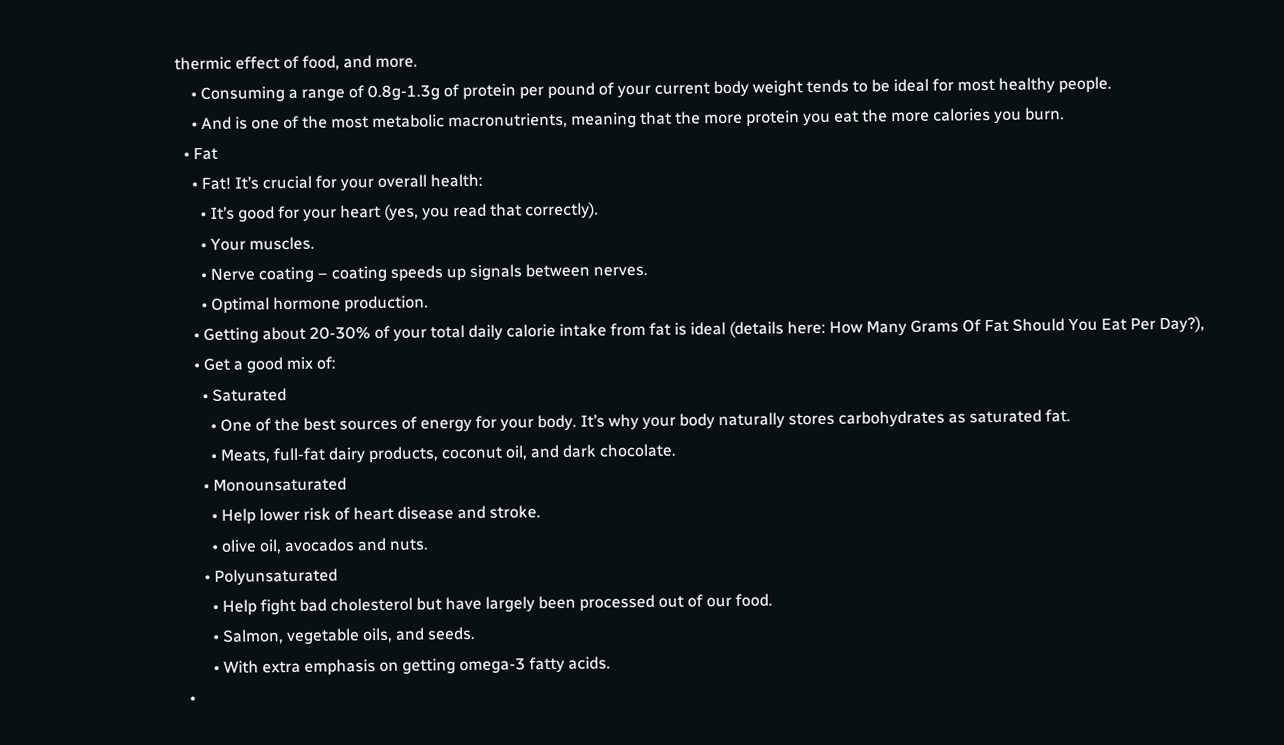thermic effect of food, and more.
    • Consuming a range of 0.8g-1.3g of protein per pound of your current body weight tends to be ideal for most healthy people.
    • And is one of the most metabolic macronutrients, meaning that the more protein you eat the more calories you burn.
  • Fat
    • Fat! It’s crucial for your overall health:
      • It’s good for your heart (yes, you read that correctly).
      • Your muscles.
      • Nerve coating – coating speeds up signals between nerves.
      • Optimal hormone production.
    • Getting about 20-30% of your total daily calorie intake from fat is ideal (details here: How Many Grams Of Fat Should You Eat Per Day?),
    • Get a good mix of:
      • Saturated
        • One of the best sources of energy for your body. It’s why your body naturally stores carbohydrates as saturated fat.
        • Meats, full-fat dairy products, coconut oil, and dark chocolate.
      • Monounsaturated
        • Help lower risk of heart disease and stroke.
        • olive oil, avocados and nuts.
      • Polyunsaturated
        • Help fight bad cholesterol but have largely been processed out of our food.
        • Salmon, vegetable oils, and seeds.
        • With extra emphasis on getting omega-3 fatty acids.
  •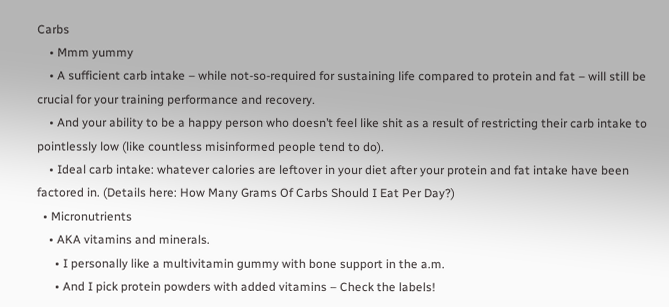Carbs
    • Mmm yummy
    • A sufficient carb intake – while not-so-required for sustaining life compared to protein and fat – will still be crucial for your training performance and recovery.
    • And your ability to be a happy person who doesn’t feel like shit as a result of restricting their carb intake to pointlessly low (like countless misinformed people tend to do).
    • Ideal carb intake: whatever calories are leftover in your diet after your protein and fat intake have been factored in. (Details here: How Many Grams Of Carbs Should I Eat Per Day?)
  • Micronutrients
    • AKA vitamins and minerals.
      • I personally like a multivitamin gummy with bone support in the a.m.
      • And I pick protein powders with added vitamins – Check the labels!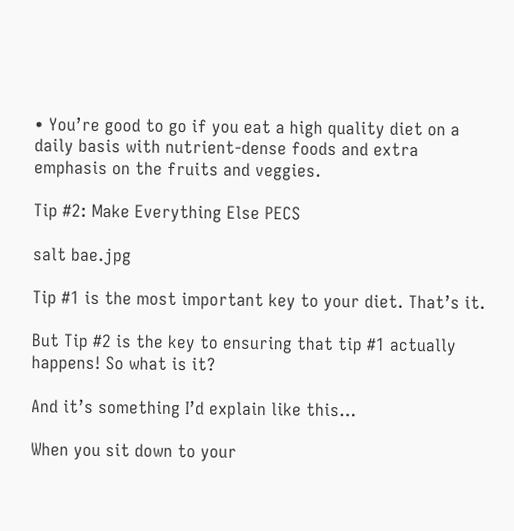• You’re good to go if you eat a high quality diet on a daily basis with nutrient-dense foods and extra emphasis on the fruits and veggies.

Tip #2: Make Everything Else PECS

salt bae.jpg

Tip #1 is the most important key to your diet. That’s it.

But Tip #2 is the key to ensuring that tip #1 actually happens! So what is it?

And it’s something I’d explain like this…

When you sit down to your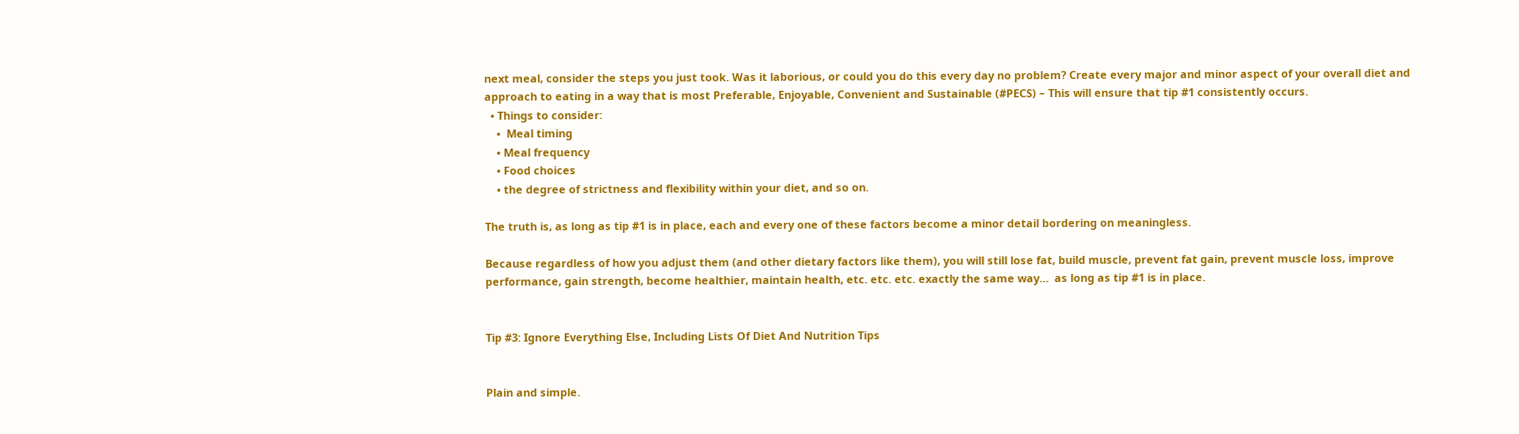next meal, consider the steps you just took. Was it laborious, or could you do this every day no problem? Create every major and minor aspect of your overall diet and approach to eating in a way that is most Preferable, Enjoyable, Convenient and Sustainable (#PECS) – This will ensure that tip #1 consistently occurs.
  • Things to consider:
    •  Meal timing
    • Meal frequency
    • Food choices
    • the degree of strictness and flexibility within your diet, and so on.

The truth is, as long as tip #1 is in place, each and every one of these factors become a minor detail bordering on meaningless.

Because regardless of how you adjust them (and other dietary factors like them), you will still lose fat, build muscle, prevent fat gain, prevent muscle loss, improve performance, gain strength, become healthier, maintain health, etc. etc. etc. exactly the same way…  as long as tip #1 is in place.


Tip #3: Ignore Everything Else, Including Lists Of Diet And Nutrition Tips


Plain and simple.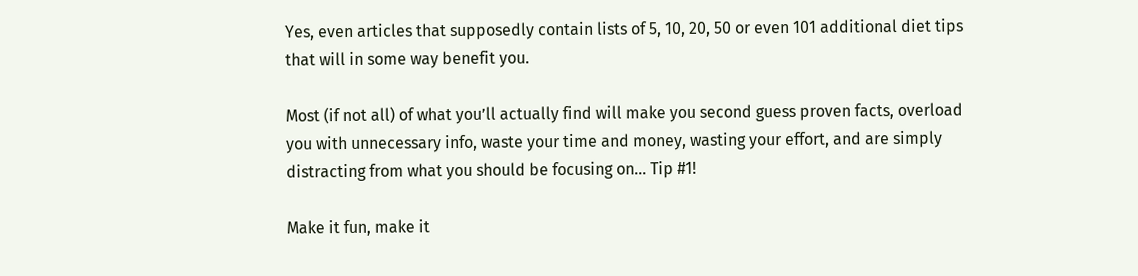Yes, even articles that supposedly contain lists of 5, 10, 20, 50 or even 101 additional diet tips that will in some way benefit you.

Most (if not all) of what you’ll actually find will make you second guess proven facts, overload you with unnecessary info, waste your time and money, wasting your effort, and are simply distracting from what you should be focusing on… Tip #1!

Make it fun, make it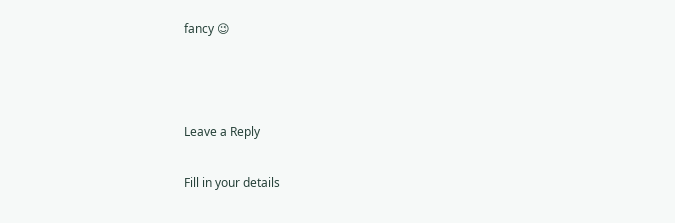fancy 😉



Leave a Reply

Fill in your details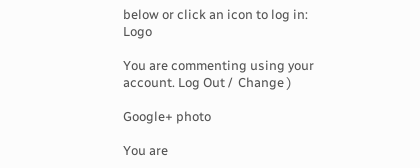below or click an icon to log in: Logo

You are commenting using your account. Log Out /  Change )

Google+ photo

You are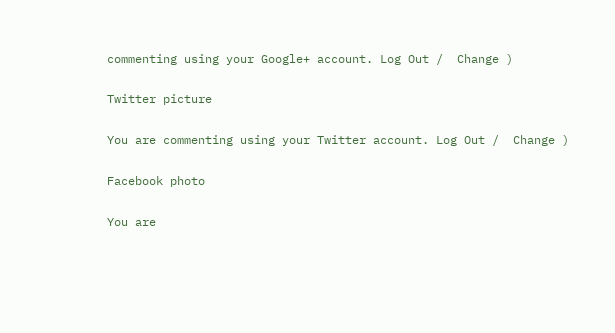commenting using your Google+ account. Log Out /  Change )

Twitter picture

You are commenting using your Twitter account. Log Out /  Change )

Facebook photo

You are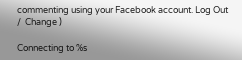commenting using your Facebook account. Log Out /  Change )

Connecting to %s